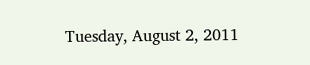Tuesday, August 2, 2011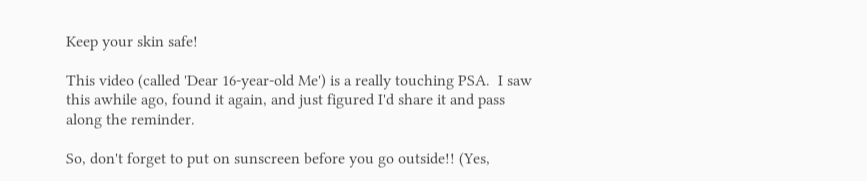Keep your skin safe!

This video (called 'Dear 16-year-old Me') is a really touching PSA.  I saw this awhile ago, found it again, and just figured I'd share it and pass along the reminder.

So, don't forget to put on sunscreen before you go outside!! (Yes,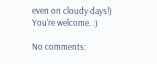even on cloudy days!)
You're welcome. :)

No comments: